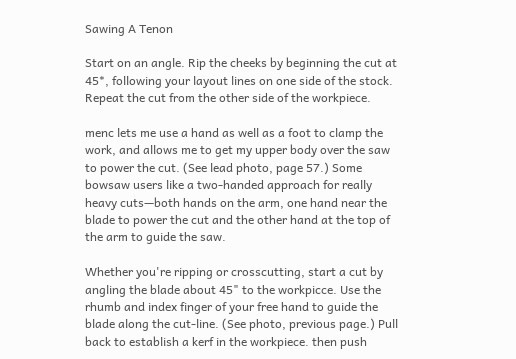Sawing A Tenon

Start on an angle. Rip the cheeks by beginning the cut at 45*, following your layout lines on one side of the stock. Repeat the cut from the other side of the workpiece.

menc lets me use a hand as well as a foot to clamp the work, and allows me to get my upper body over the saw to power the cut. (See lead photo, page 57.) Some bowsaw users like a two-handed approach for really heavy cuts—both hands on the arm, one hand near the blade to power the cut and the other hand at the top of the arm to guide the saw.

Whether you're ripping or crosscutting, start a cut by angling the blade about 45" to the workpicce. Use the rhumb and index finger of your free hand to guide the blade along the cut-line. (See photo, previous page.) Pull back to establish a kerf in the workpiece. then push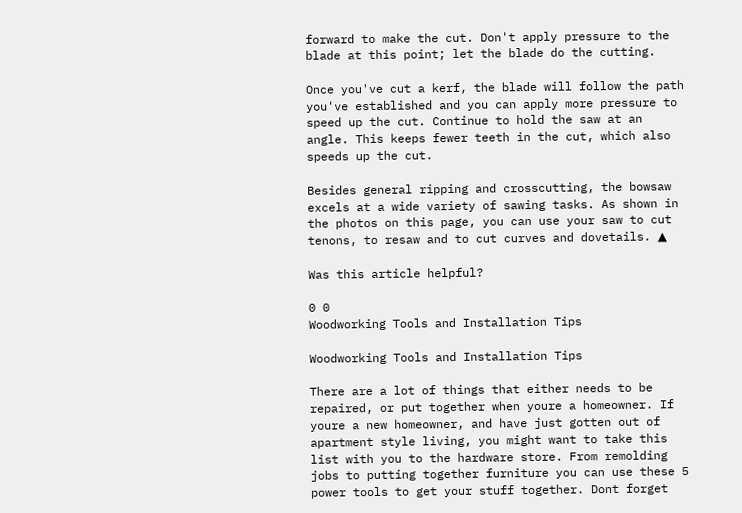forward to make the cut. Don't apply pressure to the blade at this point; let the blade do the cutting.

Once you've cut a kerf, the blade will follow the path you've established and you can apply more pressure to speed up the cut. Continue to hold the saw at an angle. This keeps fewer teeth in the cut, which also speeds up the cut.

Besides general ripping and crosscutting, the bowsaw excels at a wide variety of sawing tasks. As shown in the photos on this page, you can use your saw to cut tenons, to resaw and to cut curves and dovetails. ▲

Was this article helpful?

0 0
Woodworking Tools and Installation Tips

Woodworking Tools and Installation Tips

There are a lot of things that either needs to be repaired, or put together when youre a homeowner. If youre a new homeowner, and have just gotten out of apartment style living, you might want to take this list with you to the hardware store. From remolding jobs to putting together furniture you can use these 5 power tools to get your stuff together. Dont forget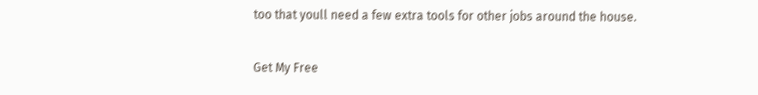too that youll need a few extra tools for other jobs around the house.

Get My Free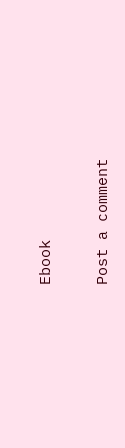Ebook

Post a comment